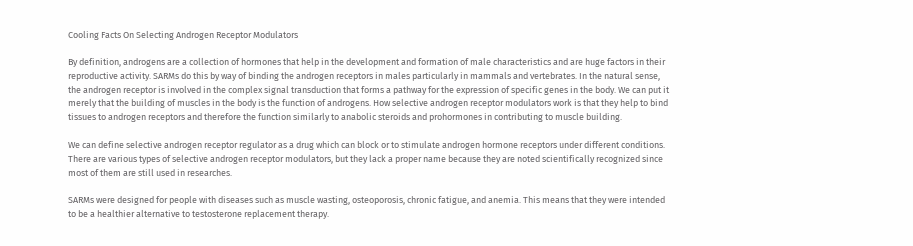Cooling Facts On Selecting Androgen Receptor Modulators

By definition, androgens are a collection of hormones that help in the development and formation of male characteristics and are huge factors in their reproductive activity. SARMs do this by way of binding the androgen receptors in males particularly in mammals and vertebrates. In the natural sense, the androgen receptor is involved in the complex signal transduction that forms a pathway for the expression of specific genes in the body. We can put it merely that the building of muscles in the body is the function of androgens. How selective androgen receptor modulators work is that they help to bind tissues to androgen receptors and therefore the function similarly to anabolic steroids and prohormones in contributing to muscle building.

We can define selective androgen receptor regulator as a drug which can block or to stimulate androgen hormone receptors under different conditions. There are various types of selective androgen receptor modulators, but they lack a proper name because they are noted scientifically recognized since most of them are still used in researches.

SARMs were designed for people with diseases such as muscle wasting, osteoporosis, chronic fatigue, and anemia. This means that they were intended to be a healthier alternative to testosterone replacement therapy.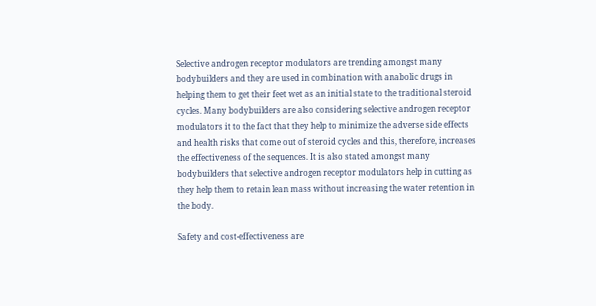Selective androgen receptor modulators are trending amongst many bodybuilders and they are used in combination with anabolic drugs in helping them to get their feet wet as an initial state to the traditional steroid cycles. Many bodybuilders are also considering selective androgen receptor modulators it to the fact that they help to minimize the adverse side effects and health risks that come out of steroid cycles and this, therefore, increases the effectiveness of the sequences. It is also stated amongst many bodybuilders that selective androgen receptor modulators help in cutting as they help them to retain lean mass without increasing the water retention in the body.

Safety and cost-effectiveness are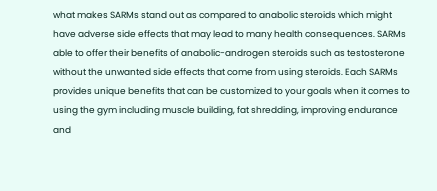what makes SARMs stand out as compared to anabolic steroids which might have adverse side effects that may lead to many health consequences. SARMs able to offer their benefits of anabolic-androgen steroids such as testosterone without the unwanted side effects that come from using steroids. Each SARMs provides unique benefits that can be customized to your goals when it comes to using the gym including muscle building, fat shredding, improving endurance and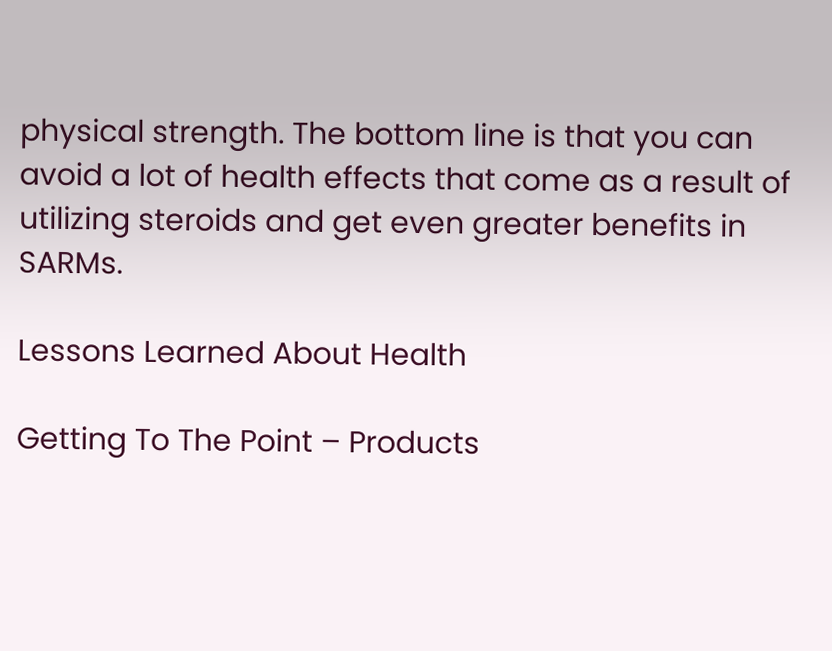physical strength. The bottom line is that you can avoid a lot of health effects that come as a result of utilizing steroids and get even greater benefits in SARMs.

Lessons Learned About Health

Getting To The Point – Products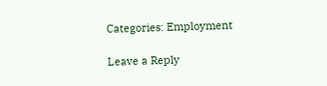Categories: Employment

Leave a Reply